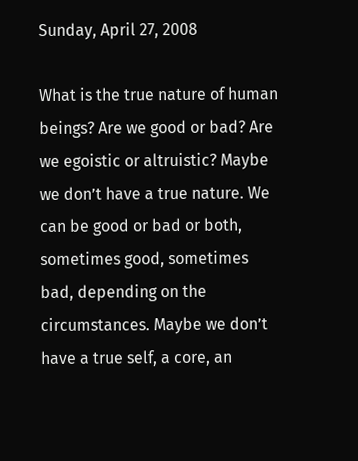Sunday, April 27, 2008

What is the true nature of human beings? Are we good or bad? Are we egoistic or altruistic? Maybe we don’t have a true nature. We can be good or bad or both, sometimes good, sometimes bad, depending on the circumstances. Maybe we don’t have a true self, a core, an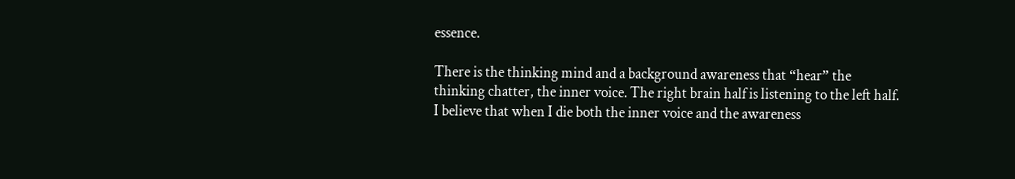essence.

There is the thinking mind and a background awareness that “hear” the thinking chatter, the inner voice. The right brain half is listening to the left half. I believe that when I die both the inner voice and the awareness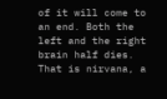of it will come to an end. Both the left and the right brain half dies. That is nirvana, a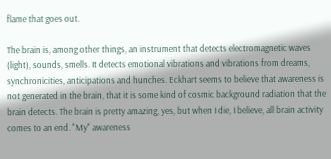flame that goes out.

The brain is, among other things, an instrument that detects electromagnetic waves (light), sounds, smells. It detects emotional vibrations and vibrations from dreams, synchronicities, anticipations and hunches. Eckhart seems to believe that awareness is not generated in the brain, that it is some kind of cosmic background radiation that the brain detects. The brain is pretty amazing, yes, but when I die, I believe, all brain activity comes to an end. "My" awareness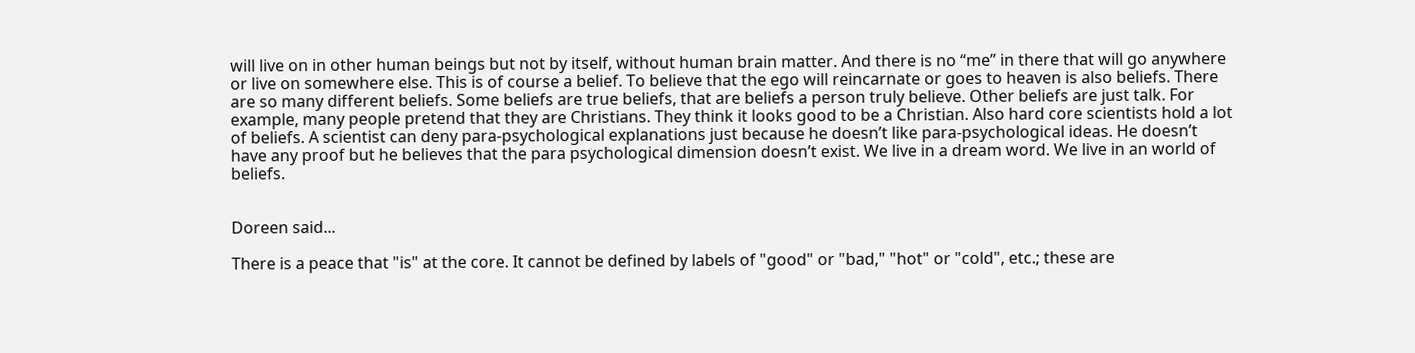will live on in other human beings but not by itself, without human brain matter. And there is no “me” in there that will go anywhere or live on somewhere else. This is of course a belief. To believe that the ego will reincarnate or goes to heaven is also beliefs. There are so many different beliefs. Some beliefs are true beliefs, that are beliefs a person truly believe. Other beliefs are just talk. For example, many people pretend that they are Christians. They think it looks good to be a Christian. Also hard core scientists hold a lot of beliefs. A scientist can deny para-psychological explanations just because he doesn’t like para-psychological ideas. He doesn’t have any proof but he believes that the para psychological dimension doesn’t exist. We live in a dream word. We live in an world of beliefs.


Doreen said...

There is a peace that "is" at the core. It cannot be defined by labels of "good" or "bad," "hot" or "cold", etc.; these are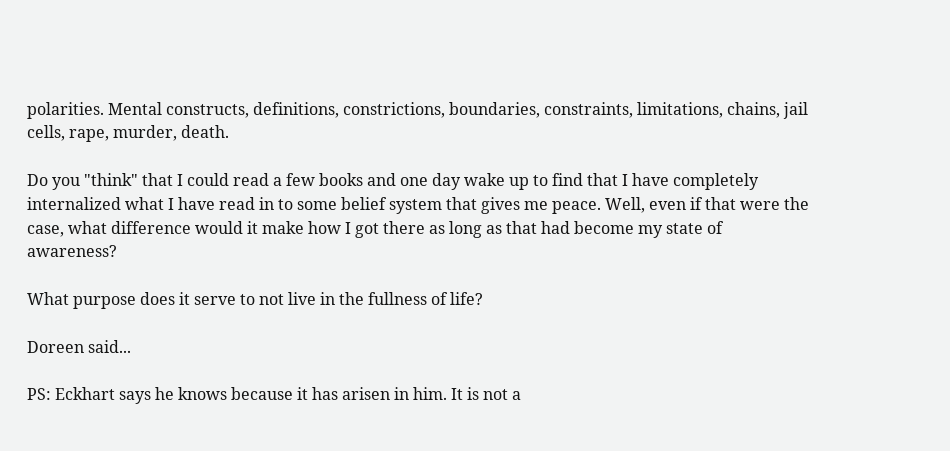polarities. Mental constructs, definitions, constrictions, boundaries, constraints, limitations, chains, jail cells, rape, murder, death.

Do you "think" that I could read a few books and one day wake up to find that I have completely internalized what I have read in to some belief system that gives me peace. Well, even if that were the case, what difference would it make how I got there as long as that had become my state of awareness?

What purpose does it serve to not live in the fullness of life?

Doreen said...

PS: Eckhart says he knows because it has arisen in him. It is not a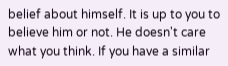belief about himself. It is up to you to believe him or not. He doesn't care what you think. If you have a similar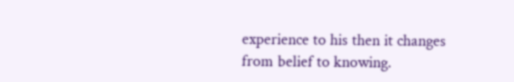experience to his then it changes from belief to knowing.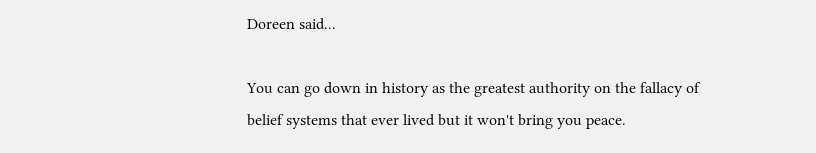Doreen said...

You can go down in history as the greatest authority on the fallacy of belief systems that ever lived but it won't bring you peace.